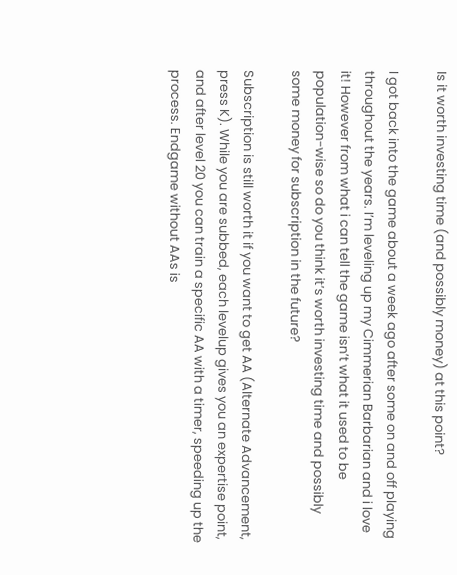Is it worth investing time (and possibly money) at this point?

I got back into the game about a week ago after some on and off playing throughout the years. I’m leveling up my Cimmerian Barbarian and i love it! However from what i can tell the game isn’t what it used to be population-wise so do you think it’s worth investing time and possibly some money for subscription in the future?

Subscription is still worth it if you want to get AA (Alternate Advancement, press K). While you are subbed, each levelup gives you an expertise point, and after level 20 you can train a specific AA with a timer, speeding up the process. Endgame without AAs is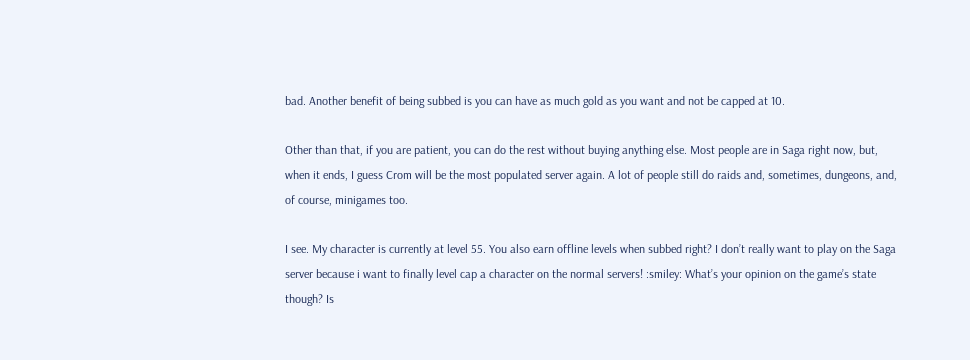bad. Another benefit of being subbed is you can have as much gold as you want and not be capped at 10.

Other than that, if you are patient, you can do the rest without buying anything else. Most people are in Saga right now, but, when it ends, I guess Crom will be the most populated server again. A lot of people still do raids and, sometimes, dungeons, and, of course, minigames too.

I see. My character is currently at level 55. You also earn offline levels when subbed right? I don’t really want to play on the Saga server because i want to finally level cap a character on the normal servers! :smiley: What’s your opinion on the game’s state though? Is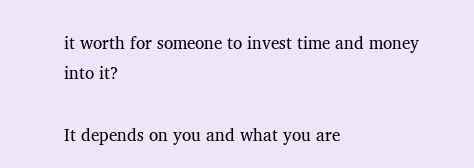it worth for someone to invest time and money into it?

It depends on you and what you are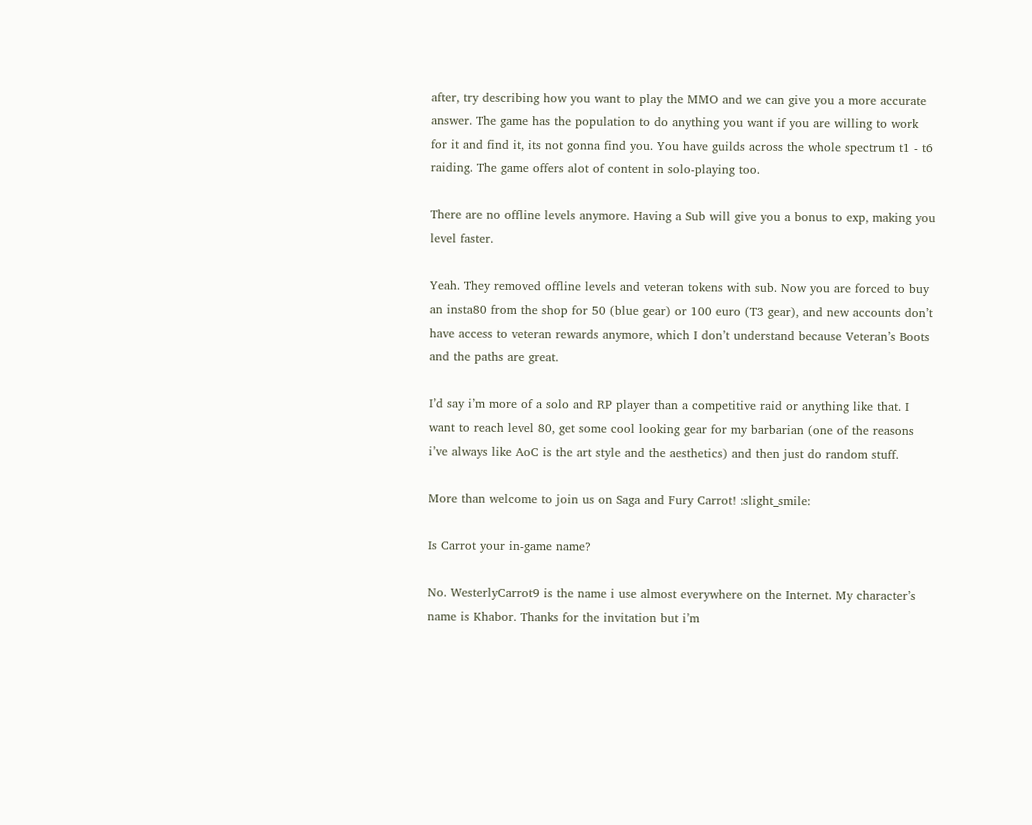after, try describing how you want to play the MMO and we can give you a more accurate answer. The game has the population to do anything you want if you are willing to work for it and find it, its not gonna find you. You have guilds across the whole spectrum t1 - t6 raiding. The game offers alot of content in solo-playing too.

There are no offline levels anymore. Having a Sub will give you a bonus to exp, making you level faster.

Yeah. They removed offline levels and veteran tokens with sub. Now you are forced to buy an insta80 from the shop for 50 (blue gear) or 100 euro (T3 gear), and new accounts don’t have access to veteran rewards anymore, which I don’t understand because Veteran’s Boots and the paths are great.

I’d say i’m more of a solo and RP player than a competitive raid or anything like that. I want to reach level 80, get some cool looking gear for my barbarian (one of the reasons i’ve always like AoC is the art style and the aesthetics) and then just do random stuff.

More than welcome to join us on Saga and Fury Carrot! :slight_smile:

Is Carrot your in-game name?

No. WesterlyCarrot9 is the name i use almost everywhere on the Internet. My character’s name is Khabor. Thanks for the invitation but i’m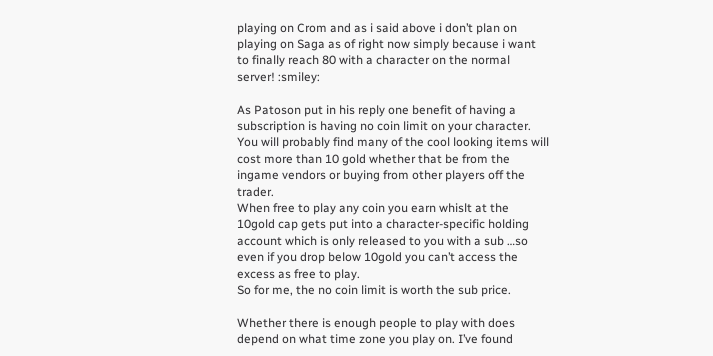playing on Crom and as i said above i don’t plan on playing on Saga as of right now simply because i want to finally reach 80 with a character on the normal server! :smiley:

As Patoson put in his reply one benefit of having a subscription is having no coin limit on your character. You will probably find many of the cool looking items will cost more than 10 gold whether that be from the ingame vendors or buying from other players off the trader.
When free to play any coin you earn whislt at the 10gold cap gets put into a character-specific holding account which is only released to you with a sub …so even if you drop below 10gold you can’t access the excess as free to play.
So for me, the no coin limit is worth the sub price.

Whether there is enough people to play with does depend on what time zone you play on. I’ve found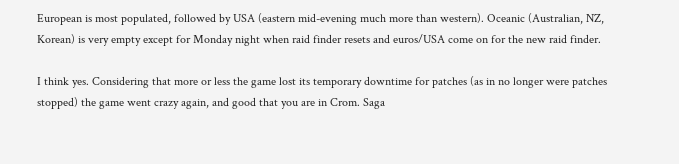European is most populated, followed by USA (eastern mid-evening much more than western). Oceanic (Australian, NZ, Korean) is very empty except for Monday night when raid finder resets and euros/USA come on for the new raid finder.

I think yes. Considering that more or less the game lost its temporary downtime for patches (as in no longer were patches stopped) the game went crazy again, and good that you are in Crom. Saga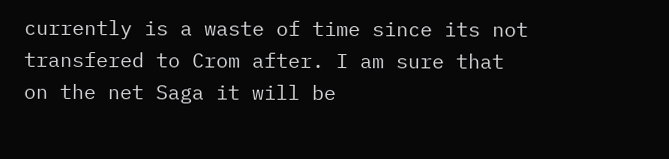currently is a waste of time since its not transfered to Crom after. I am sure that on the net Saga it will be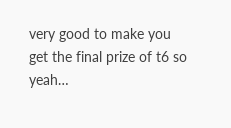very good to make you get the final prize of t6 so yeah…